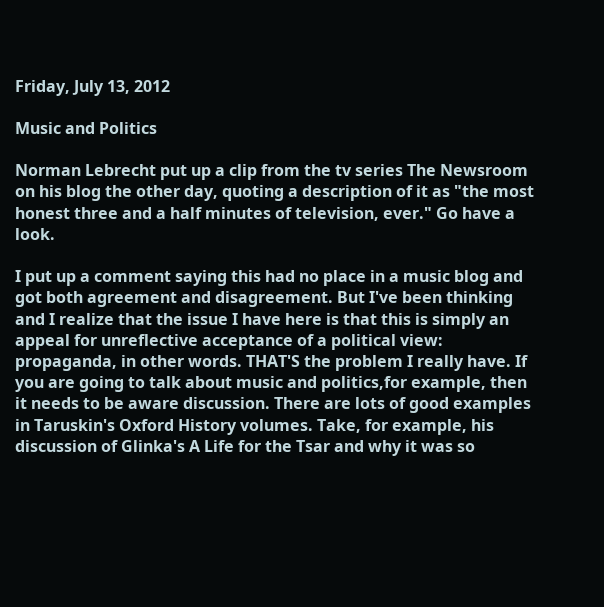Friday, July 13, 2012

Music and Politics

Norman Lebrecht put up a clip from the tv series The Newsroom on his blog the other day, quoting a description of it as "the most honest three and a half minutes of television, ever." Go have a look.

I put up a comment saying this had no place in a music blog and got both agreement and disagreement. But I've been thinking and I realize that the issue I have here is that this is simply an appeal for unreflective acceptance of a political view: propaganda, in other words. THAT'S the problem I really have. If you are going to talk about music and politics,for example, then it needs to be aware discussion. There are lots of good examples in Taruskin's Oxford History volumes. Take, for example, his discussion of Glinka's A Life for the Tsar and why it was so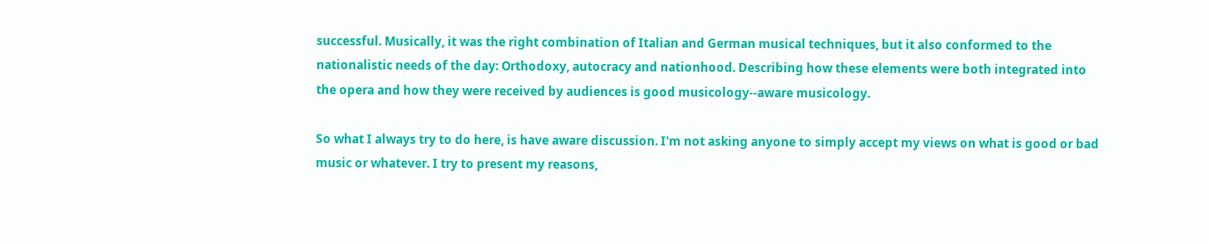successful. Musically, it was the right combination of Italian and German musical techniques, but it also conformed to the nationalistic needs of the day: Orthodoxy, autocracy and nationhood. Describing how these elements were both integrated into the opera and how they were received by audiences is good musicology--aware musicology.

So what I always try to do here, is have aware discussion. I'm not asking anyone to simply accept my views on what is good or bad music or whatever. I try to present my reasons,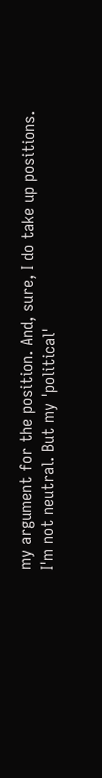my argument for the position. And, sure, I do take up positions. I'm not neutral. But my 'political'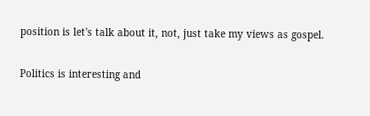position is let's talk about it, not, just take my views as gospel.

Politics is interesting and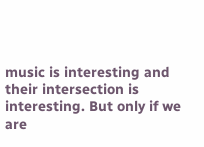music is interesting and their intersection is interesting. But only if we are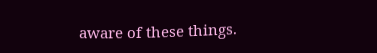aware of these things.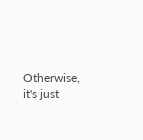Otherwise, it's just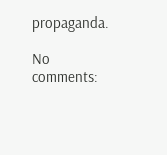propaganda.

No comments: